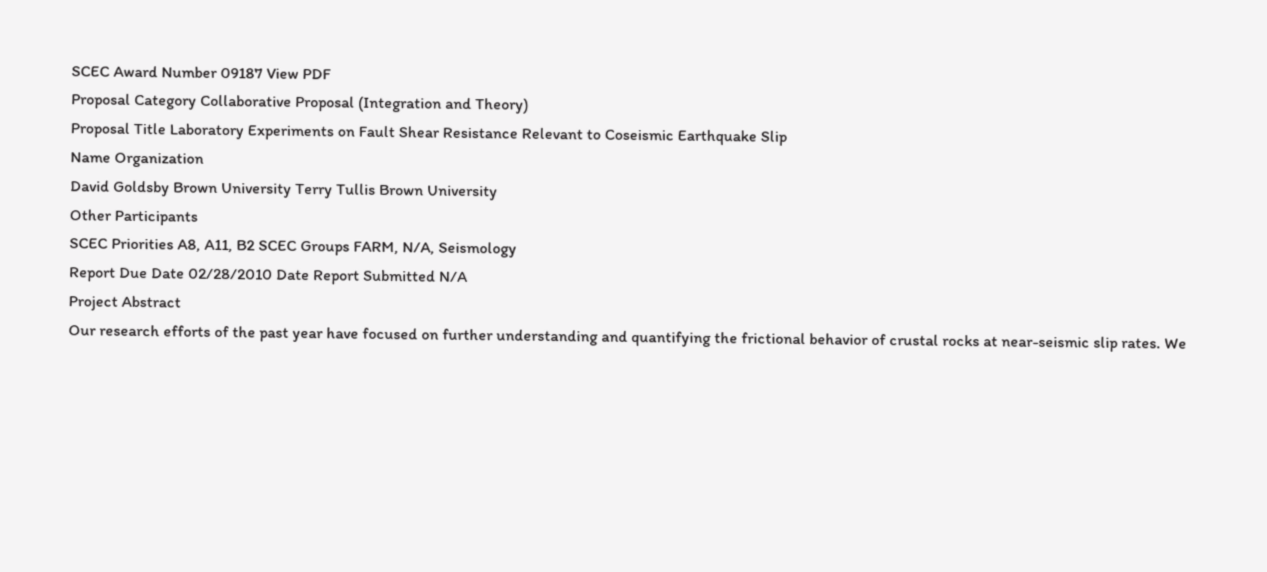SCEC Award Number 09187 View PDF
Proposal Category Collaborative Proposal (Integration and Theory)
Proposal Title Laboratory Experiments on Fault Shear Resistance Relevant to Coseismic Earthquake Slip
Name Organization
David Goldsby Brown University Terry Tullis Brown University
Other Participants
SCEC Priorities A8, A11, B2 SCEC Groups FARM, N/A, Seismology
Report Due Date 02/28/2010 Date Report Submitted N/A
Project Abstract
Our research efforts of the past year have focused on further understanding and quantifying the frictional behavior of crustal rocks at near-seismic slip rates. We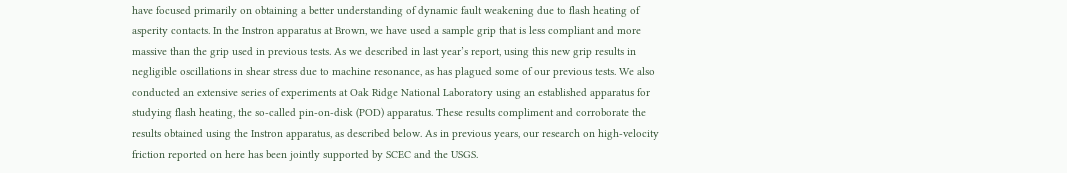have focused primarily on obtaining a better understanding of dynamic fault weakening due to flash heating of asperity contacts. In the Instron apparatus at Brown, we have used a sample grip that is less compliant and more massive than the grip used in previous tests. As we described in last year’s report, using this new grip results in negligible oscillations in shear stress due to machine resonance, as has plagued some of our previous tests. We also conducted an extensive series of experiments at Oak Ridge National Laboratory using an established apparatus for studying flash heating, the so-called pin-on-disk (POD) apparatus. These results compliment and corroborate the results obtained using the Instron apparatus, as described below. As in previous years, our research on high-velocity friction reported on here has been jointly supported by SCEC and the USGS.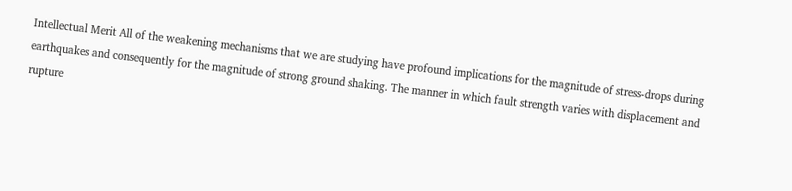Intellectual Merit All of the weakening mechanisms that we are studying have profound implications for the magnitude of stress-drops during earthquakes and consequently for the magnitude of strong ground shaking. The manner in which fault strength varies with displacement and rupture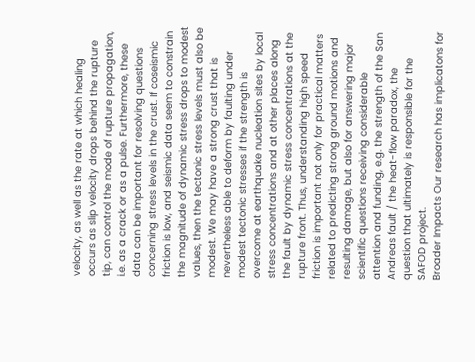velocity, as well as the rate at which healing occurs as slip velocity drops behind the rupture tip, can control the mode of rupture propagation, i.e. as a crack or as a pulse. Furthermore, these data can be important for resolving questions concerning stress levels in the crust. If coseismic friction is low, and seismic data seem to constrain the magnitude of dynamic stress drops to modest values, then the tectonic stress levels must also be modest. We may have a strong crust that is nevertheless able to deform by faulting under modest tectonic stresses if the strength is overcome at earthquake nucleation sites by local stress concentrations and at other places along the fault by dynamic stress concentrations at the rupture front. Thus, understanding high speed friction is important not only for practical matters related to predicting strong ground motions and resulting damage, but also for answering major scientific questions receiving considerable attention and funding, e.g. the strength of the San Andreas fault / the heat-flow paradox, the question that ultimately is responsible for the SAFOD project.
Broader Impacts Our research has implicatons for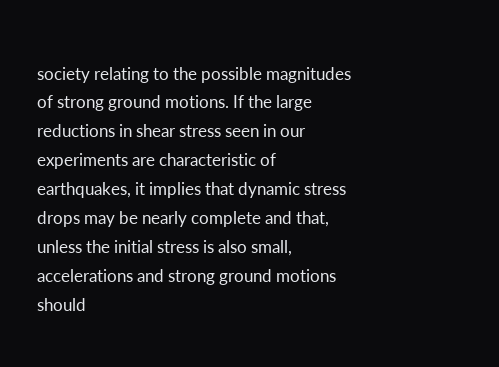society relating to the possible magnitudes of strong ground motions. If the large reductions in shear stress seen in our experiments are characteristic of earthquakes, it implies that dynamic stress drops may be nearly complete and that, unless the initial stress is also small, accelerations and strong ground motions should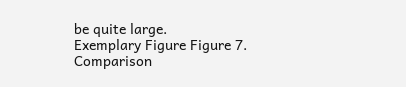be quite large.
Exemplary Figure Figure 7. Comparison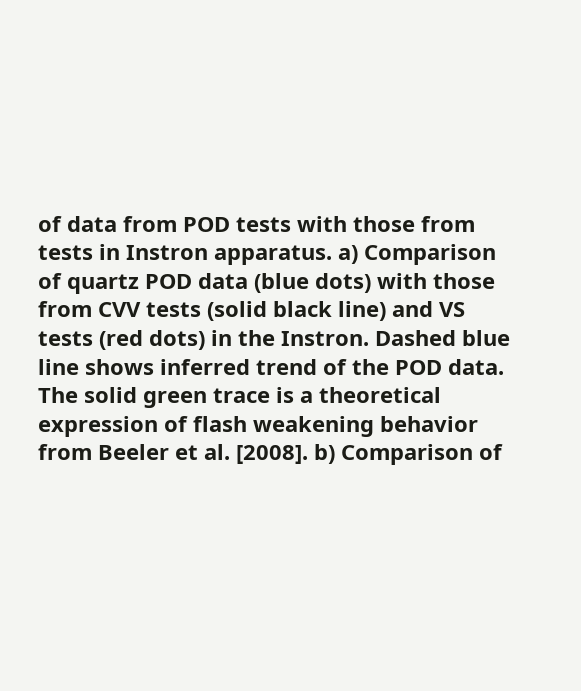of data from POD tests with those from tests in Instron apparatus. a) Comparison of quartz POD data (blue dots) with those from CVV tests (solid black line) and VS tests (red dots) in the Instron. Dashed blue line shows inferred trend of the POD data. The solid green trace is a theoretical expression of flash weakening behavior from Beeler et al. [2008]. b) Comparison of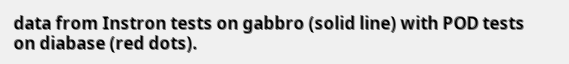data from Instron tests on gabbro (solid line) with POD tests on diabase (red dots).